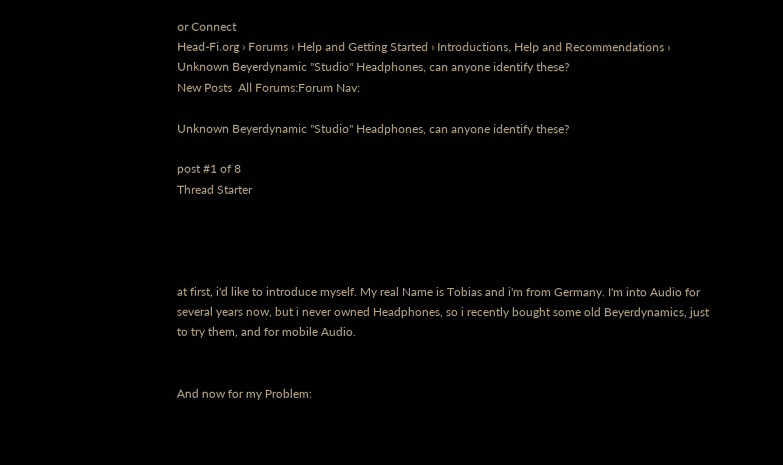or Connect
Head-Fi.org › Forums › Help and Getting Started › Introductions, Help and Recommendations › Unknown Beyerdynamic "Studio" Headphones, can anyone identify these?
New Posts  All Forums:Forum Nav:

Unknown Beyerdynamic "Studio" Headphones, can anyone identify these?

post #1 of 8
Thread Starter




at first, i'd like to introduce myself. My real Name is Tobias and i'm from Germany. I'm into Audio for several years now, but i never owned Headphones, so i recently bought some old Beyerdynamics, just to try them, and for mobile Audio.


And now for my Problem: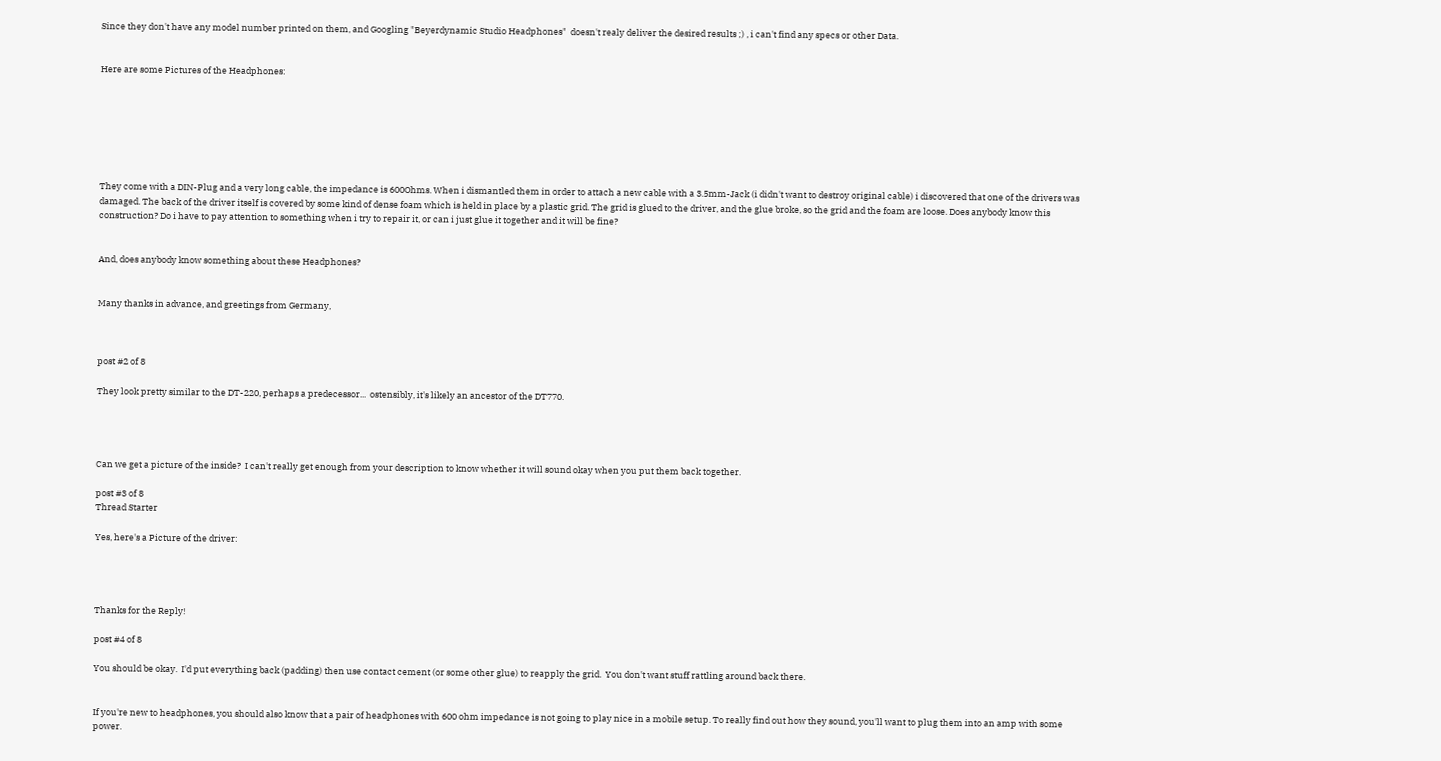Since they don't have any model number printed on them, and Googling "Beyerdynamic Studio Headphones"  doesn't realy deliver the desired results ;) , i can't find any specs or other Data.


Here are some Pictures of the Headphones:







They come with a DIN-Plug and a very long cable, the impedance is 600Ohms. When i dismantled them in order to attach a new cable with a 3.5mm-Jack (i didn't want to destroy original cable) i discovered that one of the drivers was damaged. The back of the driver itself is covered by some kind of dense foam which is held in place by a plastic grid. The grid is glued to the driver, and the glue broke, so the grid and the foam are loose. Does anybody know this construction? Do i have to pay attention to something when i try to repair it, or can i just glue it together and it will be fine?


And, does anybody know something about these Headphones?


Many thanks in advance, and greetings from Germany,



post #2 of 8

They look pretty similar to the DT-220, perhaps a predecessor...  ostensibly, it's likely an ancestor of the DT770.




Can we get a picture of the inside?  I can't really get enough from your description to know whether it will sound okay when you put them back together.

post #3 of 8
Thread Starter

Yes, here's a Picture of the driver:




Thanks for the Reply!

post #4 of 8

You should be okay.  I'd put everything back (padding) then use contact cement (or some other glue) to reapply the grid.  You don't want stuff rattling around back there.


If you're new to headphones, you should also know that a pair of headphones with 600 ohm impedance is not going to play nice in a mobile setup. To really find out how they sound, you'll want to plug them into an amp with some power.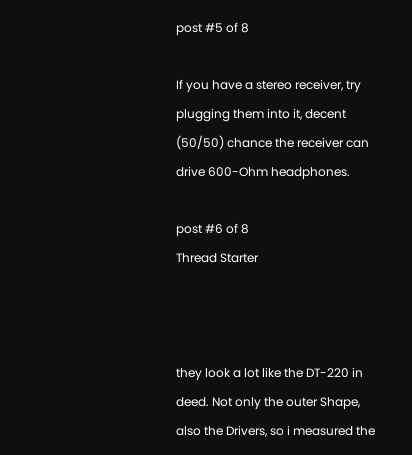post #5 of 8

If you have a stereo receiver, try plugging them into it, decent (50/50) chance the receiver can drive 600-Ohm headphones.

post #6 of 8
Thread Starter



they look a lot like the DT-220 in deed. Not only the outer Shape, also the Drivers, so i measured the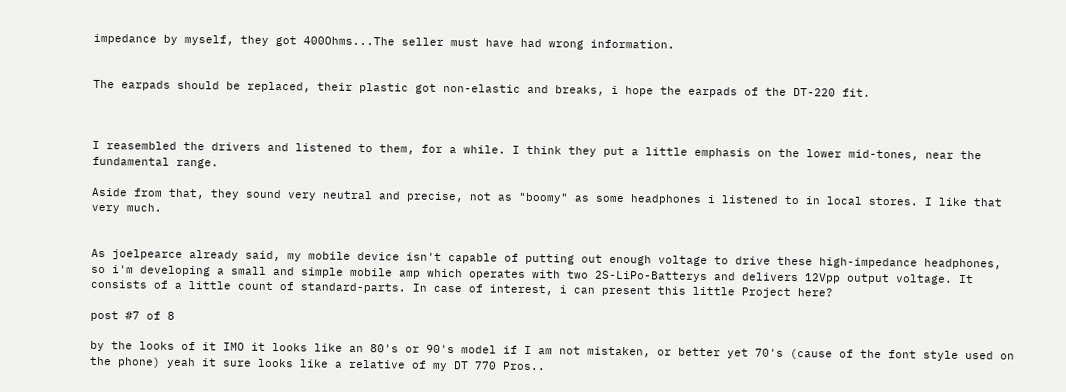impedance by myself, they got 400Ohms...The seller must have had wrong information.


The earpads should be replaced, their plastic got non-elastic and breaks, i hope the earpads of the DT-220 fit.



I reasembled the drivers and listened to them, for a while. I think they put a little emphasis on the lower mid-tones, near the fundamental range.

Aside from that, they sound very neutral and precise, not as "boomy" as some headphones i listened to in local stores. I like that very much.


As joelpearce already said, my mobile device isn't capable of putting out enough voltage to drive these high-impedance headphones, so i'm developing a small and simple mobile amp which operates with two 2S-LiPo-Batterys and delivers 12Vpp output voltage. It consists of a little count of standard-parts. In case of interest, i can present this little Project here?

post #7 of 8

by the looks of it IMO it looks like an 80's or 90's model if I am not mistaken, or better yet 70's (cause of the font style used on the phone) yeah it sure looks like a relative of my DT 770 Pros..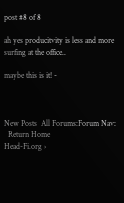post #8 of 8

ah yes producitvity is less and more surfing at the office..

maybe this is it! -



New Posts  All Forums:Forum Nav:
  Return Home
Head-Fi.org ›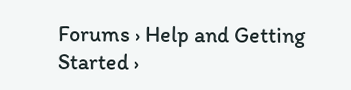Forums › Help and Getting Started ›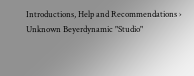Introductions, Help and Recommendations › Unknown Beyerdynamic "Studio"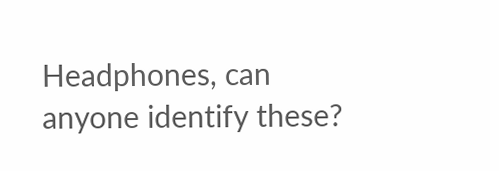Headphones, can anyone identify these?